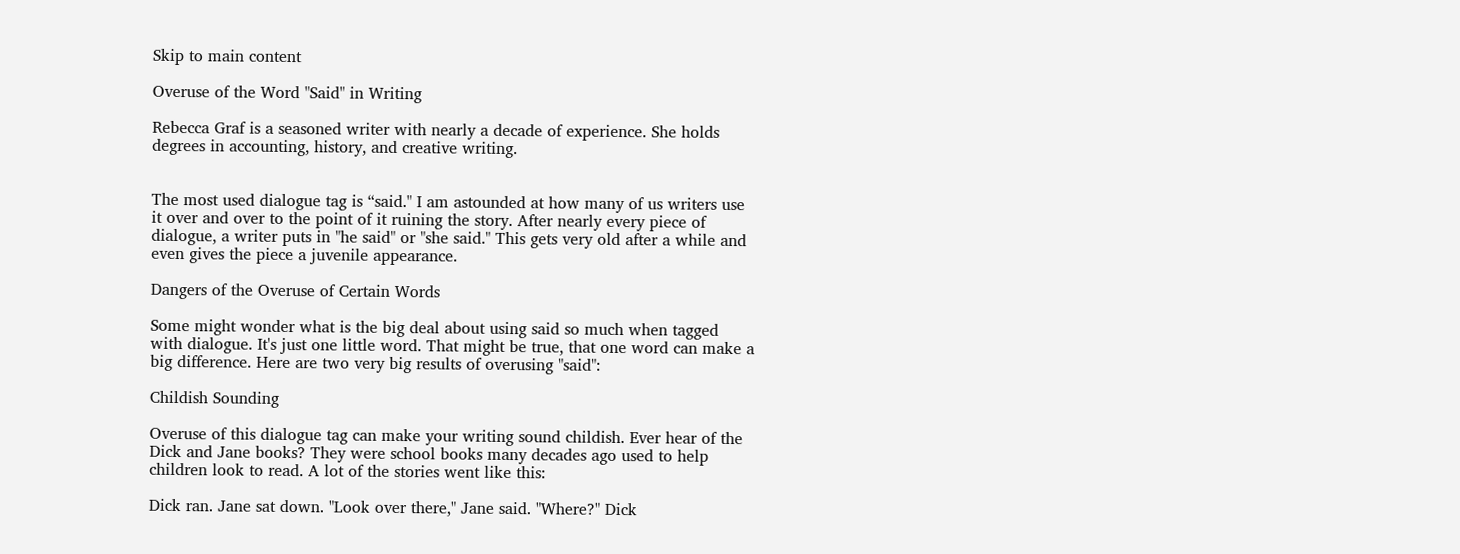Skip to main content

Overuse of the Word "Said" in Writing

Rebecca Graf is a seasoned writer with nearly a decade of experience. She holds degrees in accounting, history, and creative writing.


The most used dialogue tag is “said." I am astounded at how many of us writers use it over and over to the point of it ruining the story. After nearly every piece of dialogue, a writer puts in "he said" or "she said." This gets very old after a while and even gives the piece a juvenile appearance.

Dangers of the Overuse of Certain Words

Some might wonder what is the big deal about using said so much when tagged with dialogue. It's just one little word. That might be true, that one word can make a big difference. Here are two very big results of overusing "said":

Childish Sounding

Overuse of this dialogue tag can make your writing sound childish. Ever hear of the Dick and Jane books? They were school books many decades ago used to help children look to read. A lot of the stories went like this:

Dick ran. Jane sat down. "Look over there," Jane said. "Where?" Dick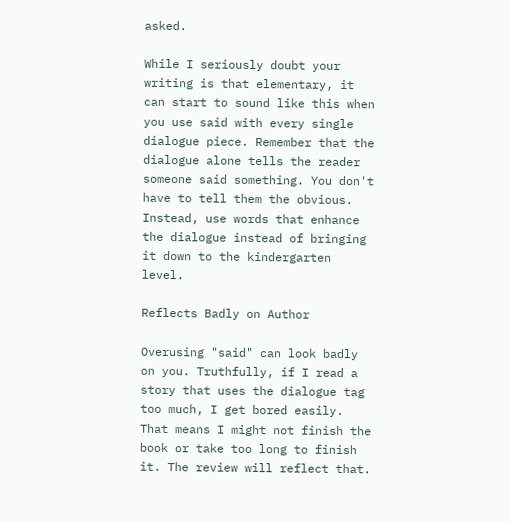asked.

While I seriously doubt your writing is that elementary, it can start to sound like this when you use said with every single dialogue piece. Remember that the dialogue alone tells the reader someone said something. You don't have to tell them the obvious. Instead, use words that enhance the dialogue instead of bringing it down to the kindergarten level.

Reflects Badly on Author

Overusing "said" can look badly on you. Truthfully, if I read a story that uses the dialogue tag too much, I get bored easily. That means I might not finish the book or take too long to finish it. The review will reflect that.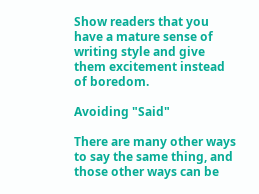Show readers that you have a mature sense of writing style and give them excitement instead of boredom.

Avoiding "Said"

There are many other ways to say the same thing, and those other ways can be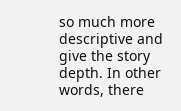so much more descriptive and give the story depth. In other words, there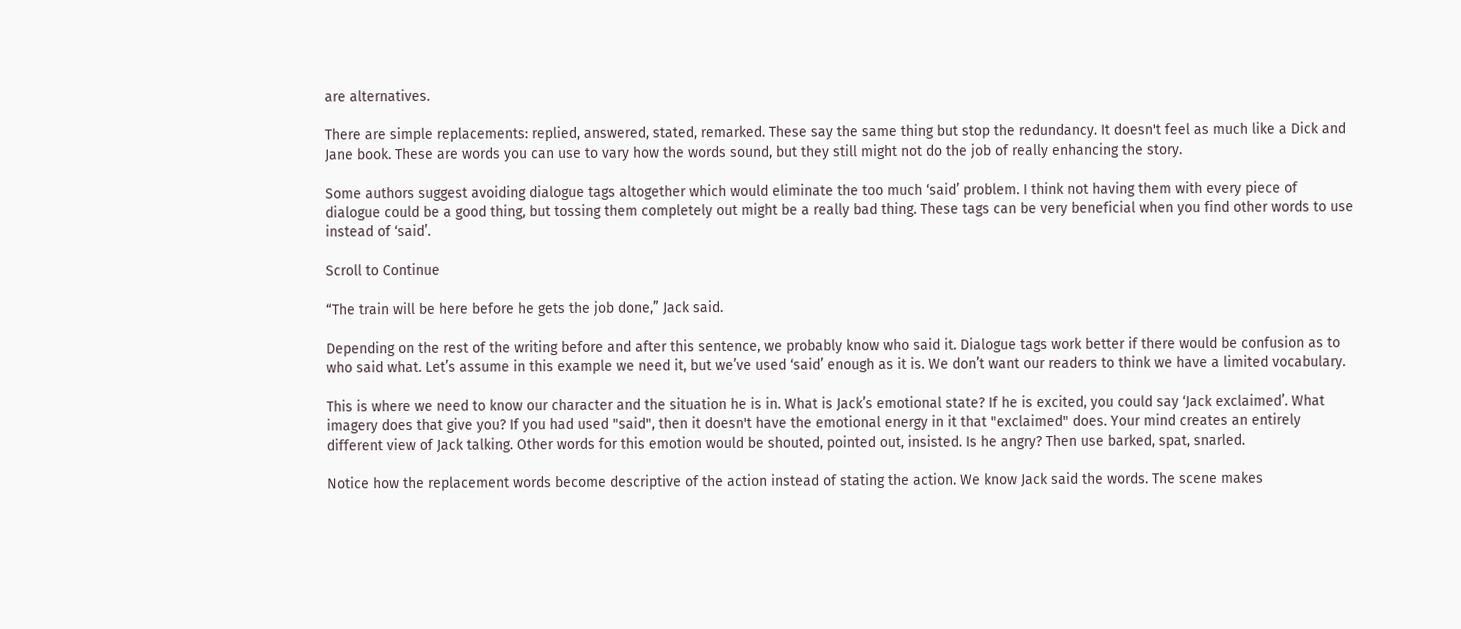are alternatives.

There are simple replacements: replied, answered, stated, remarked. These say the same thing but stop the redundancy. It doesn't feel as much like a Dick and Jane book. These are words you can use to vary how the words sound, but they still might not do the job of really enhancing the story.

Some authors suggest avoiding dialogue tags altogether which would eliminate the too much ‘said’ problem. I think not having them with every piece of dialogue could be a good thing, but tossing them completely out might be a really bad thing. These tags can be very beneficial when you find other words to use instead of ‘said’.

Scroll to Continue

“The train will be here before he gets the job done,” Jack said.

Depending on the rest of the writing before and after this sentence, we probably know who said it. Dialogue tags work better if there would be confusion as to who said what. Let’s assume in this example we need it, but we’ve used ‘said’ enough as it is. We don’t want our readers to think we have a limited vocabulary.

This is where we need to know our character and the situation he is in. What is Jack’s emotional state? If he is excited, you could say ‘Jack exclaimed’. What imagery does that give you? If you had used "said", then it doesn't have the emotional energy in it that "exclaimed" does. Your mind creates an entirely different view of Jack talking. Other words for this emotion would be shouted, pointed out, insisted. Is he angry? Then use barked, spat, snarled.

Notice how the replacement words become descriptive of the action instead of stating the action. We know Jack said the words. The scene makes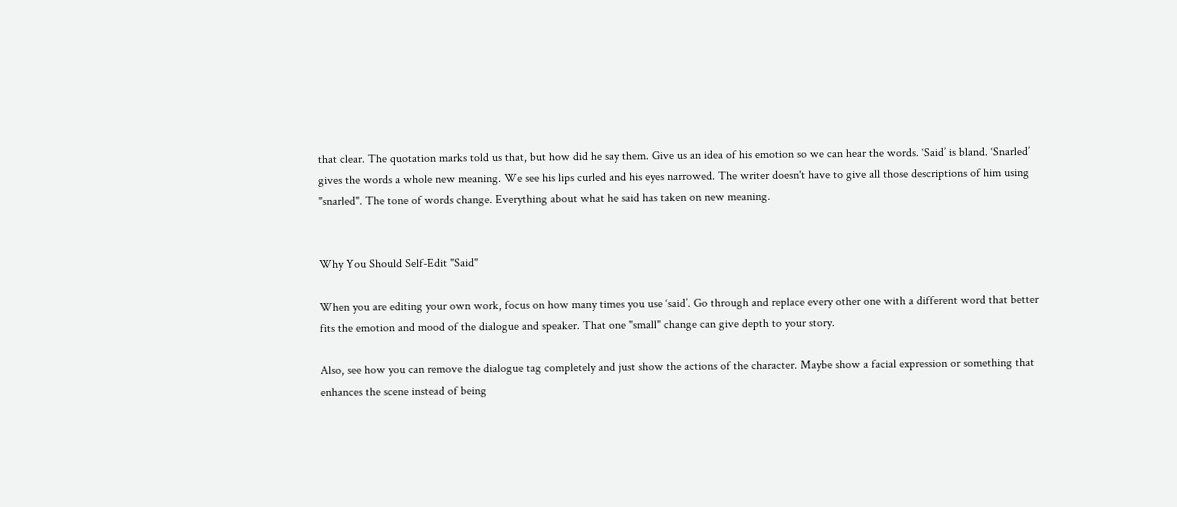that clear. The quotation marks told us that, but how did he say them. Give us an idea of his emotion so we can hear the words. ‘Said’ is bland. ‘Snarled’ gives the words a whole new meaning. We see his lips curled and his eyes narrowed. The writer doesn't have to give all those descriptions of him using "snarled". The tone of words change. Everything about what he said has taken on new meaning.


Why You Should Self-Edit "Said"

When you are editing your own work, focus on how many times you use ‘said’. Go through and replace every other one with a different word that better fits the emotion and mood of the dialogue and speaker. That one "small" change can give depth to your story.

Also, see how you can remove the dialogue tag completely and just show the actions of the character. Maybe show a facial expression or something that enhances the scene instead of being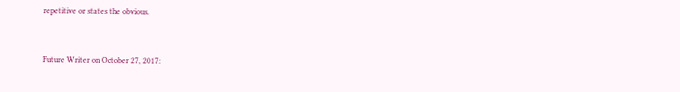repetitive or states the obvious.


Future Writer on October 27, 2017: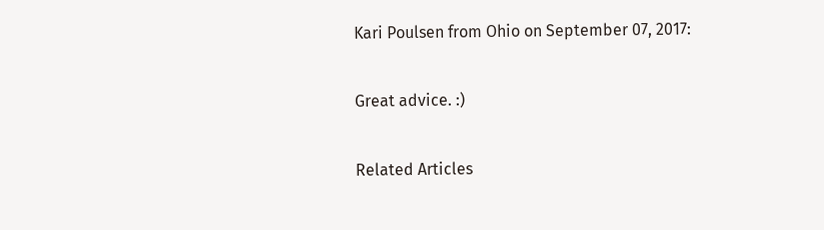Kari Poulsen from Ohio on September 07, 2017:

Great advice. :)

Related Articles